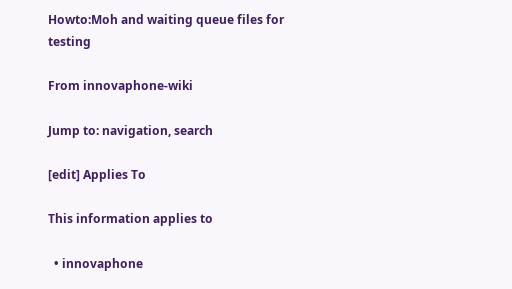Howto:Moh and waiting queue files for testing

From innovaphone-wiki

Jump to: navigation, search

[edit] Applies To

This information applies to

  • innovaphone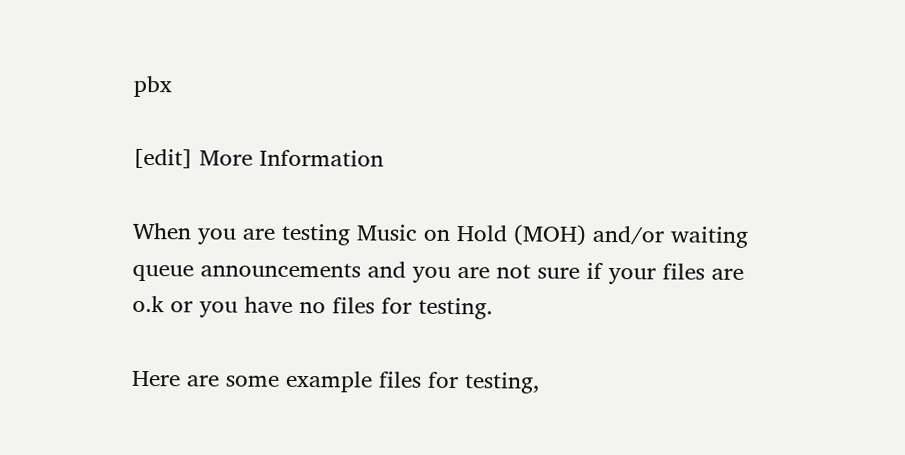pbx

[edit] More Information

When you are testing Music on Hold (MOH) and/or waiting queue announcements and you are not sure if your files are o.k or you have no files for testing.

Here are some example files for testing,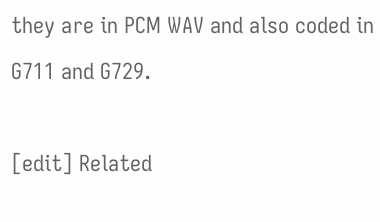they are in PCM WAV and also coded in G711 and G729.

[edit] Related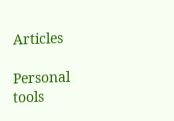Articles

Personal tools